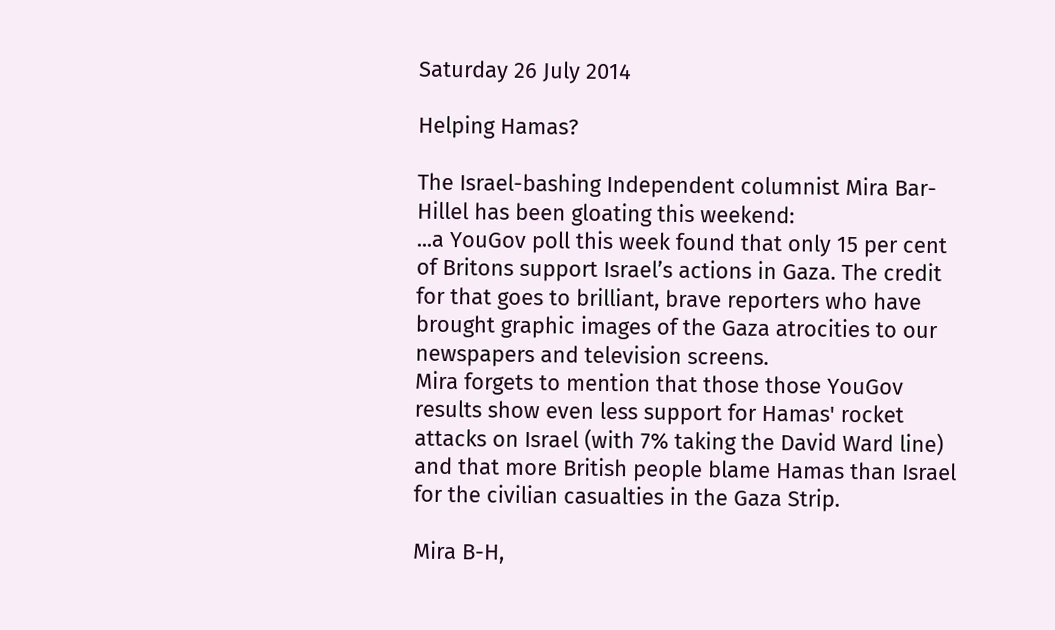Saturday 26 July 2014

Helping Hamas?

The Israel-bashing Independent columnist Mira Bar-Hillel has been gloating this weekend:
...a YouGov poll this week found that only 15 per cent of Britons support Israel’s actions in Gaza. The credit for that goes to brilliant, brave reporters who have brought graphic images of the Gaza atrocities to our newspapers and television screens.
Mira forgets to mention that those those YouGov results show even less support for Hamas' rocket attacks on Israel (with 7% taking the David Ward line) and that more British people blame Hamas than Israel for the civilian casualties in the Gaza Strip.

Mira B-H,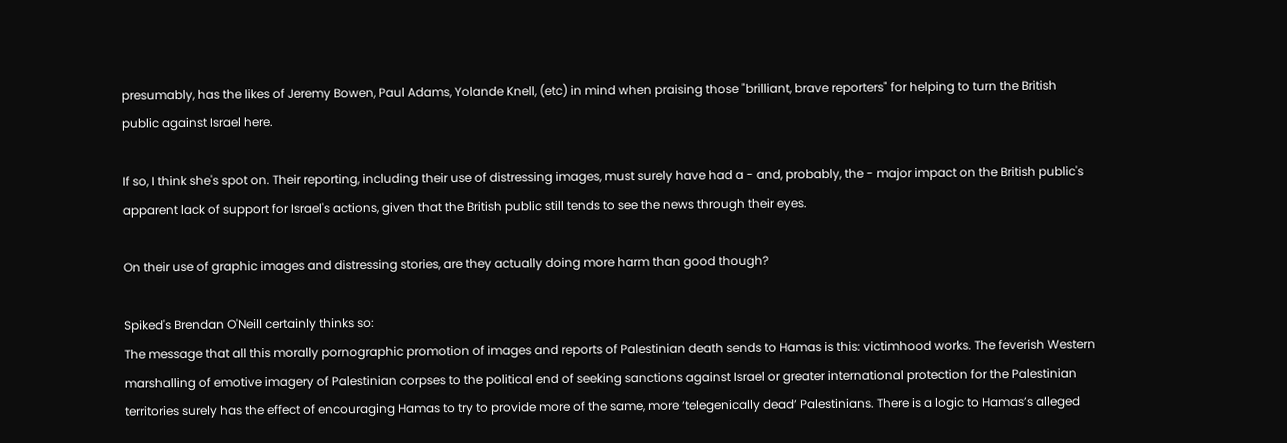presumably, has the likes of Jeremy Bowen, Paul Adams, Yolande Knell, (etc) in mind when praising those "brilliant, brave reporters" for helping to turn the British public against Israel here.

If so, I think she's spot on. Their reporting, including their use of distressing images, must surely have had a - and, probably, the - major impact on the British public's apparent lack of support for Israel's actions, given that the British public still tends to see the news through their eyes.

On their use of graphic images and distressing stories, are they actually doing more harm than good though?

Spiked's Brendan O'Neill certainly thinks so:
The message that all this morally pornographic promotion of images and reports of Palestinian death sends to Hamas is this: victimhood works. The feverish Western marshalling of emotive imagery of Palestinian corpses to the political end of seeking sanctions against Israel or greater international protection for the Palestinian territories surely has the effect of encouraging Hamas to try to provide more of the same, more ‘telegenically dead’ Palestinians. There is a logic to Hamas’s alleged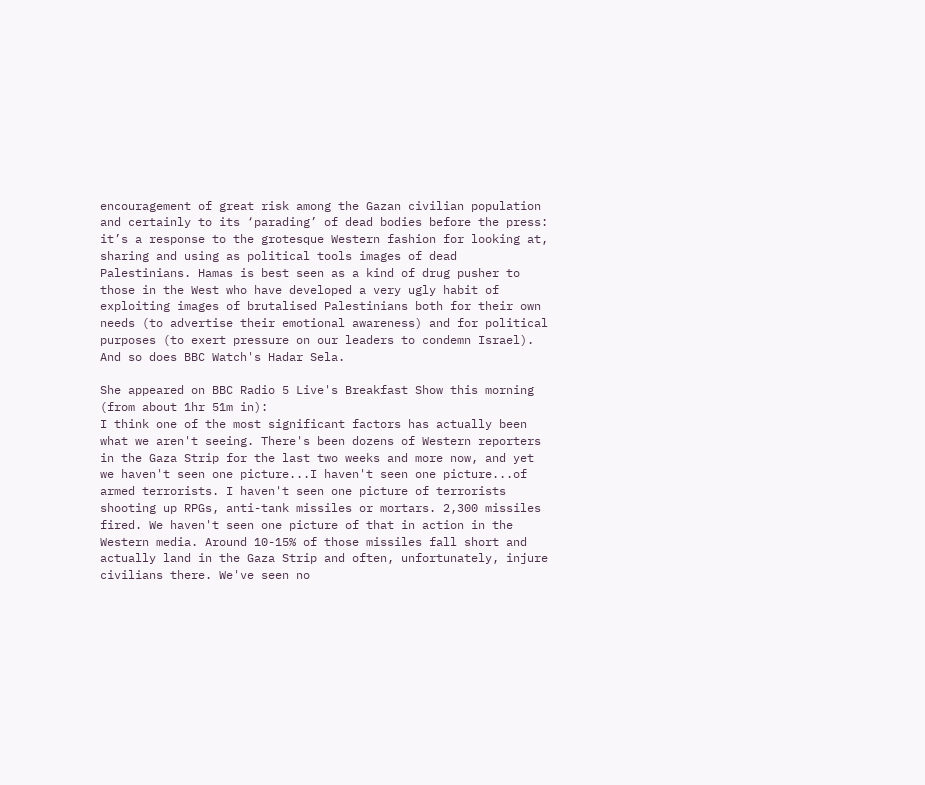encouragement of great risk among the Gazan civilian population and certainly to its ‘parading’ of dead bodies before the press: it’s a response to the grotesque Western fashion for looking at, sharing and using as political tools images of dead Palestinians. Hamas is best seen as a kind of drug pusher to those in the West who have developed a very ugly habit of exploiting images of brutalised Palestinians both for their own needs (to advertise their emotional awareness) and for political purposes (to exert pressure on our leaders to condemn Israel).
And so does BBC Watch's Hadar Sela.

She appeared on BBC Radio 5 Live's Breakfast Show this morning (from about 1hr 51m in):
I think one of the most significant factors has actually been what we aren't seeing. There's been dozens of Western reporters in the Gaza Strip for the last two weeks and more now, and yet we haven't seen one picture...I haven't seen one picture...of armed terrorists. I haven't seen one picture of terrorists shooting up RPGs, anti-tank missiles or mortars. 2,300 missiles fired. We haven't seen one picture of that in action in the Western media. Around 10-15% of those missiles fall short and actually land in the Gaza Strip and often, unfortunately, injure civilians there. We've seen no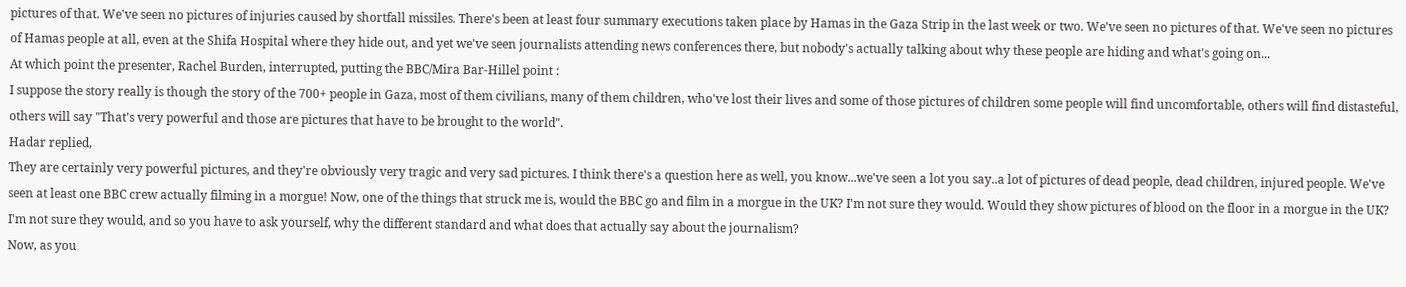pictures of that. We've seen no pictures of injuries caused by shortfall missiles. There's been at least four summary executions taken place by Hamas in the Gaza Strip in the last week or two. We've seen no pictures of that. We've seen no pictures of Hamas people at all, even at the Shifa Hospital where they hide out, and yet we've seen journalists attending news conferences there, but nobody's actually talking about why these people are hiding and what's going on...
At which point the presenter, Rachel Burden, interrupted, putting the BBC/Mira Bar-Hillel point :
I suppose the story really is though the story of the 700+ people in Gaza, most of them civilians, many of them children, who've lost their lives and some of those pictures of children some people will find uncomfortable, others will find distasteful, others will say "That's very powerful and those are pictures that have to be brought to the world".
Hadar replied,
They are certainly very powerful pictures, and they're obviously very tragic and very sad pictures. I think there's a question here as well, you know...we've seen a lot you say..a lot of pictures of dead people, dead children, injured people. We've seen at least one BBC crew actually filming in a morgue! Now, one of the things that struck me is, would the BBC go and film in a morgue in the UK? I'm not sure they would. Would they show pictures of blood on the floor in a morgue in the UK? I'm not sure they would, and so you have to ask yourself, why the different standard and what does that actually say about the journalism?
Now, as you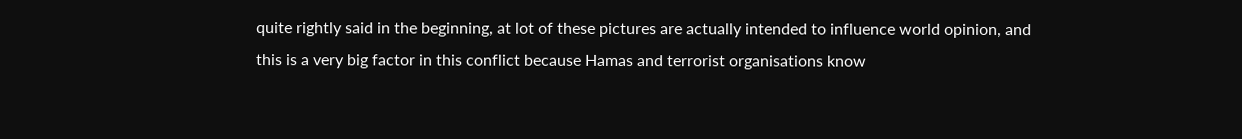quite rightly said in the beginning, at lot of these pictures are actually intended to influence world opinion, and this is a very big factor in this conflict because Hamas and terrorist organisations know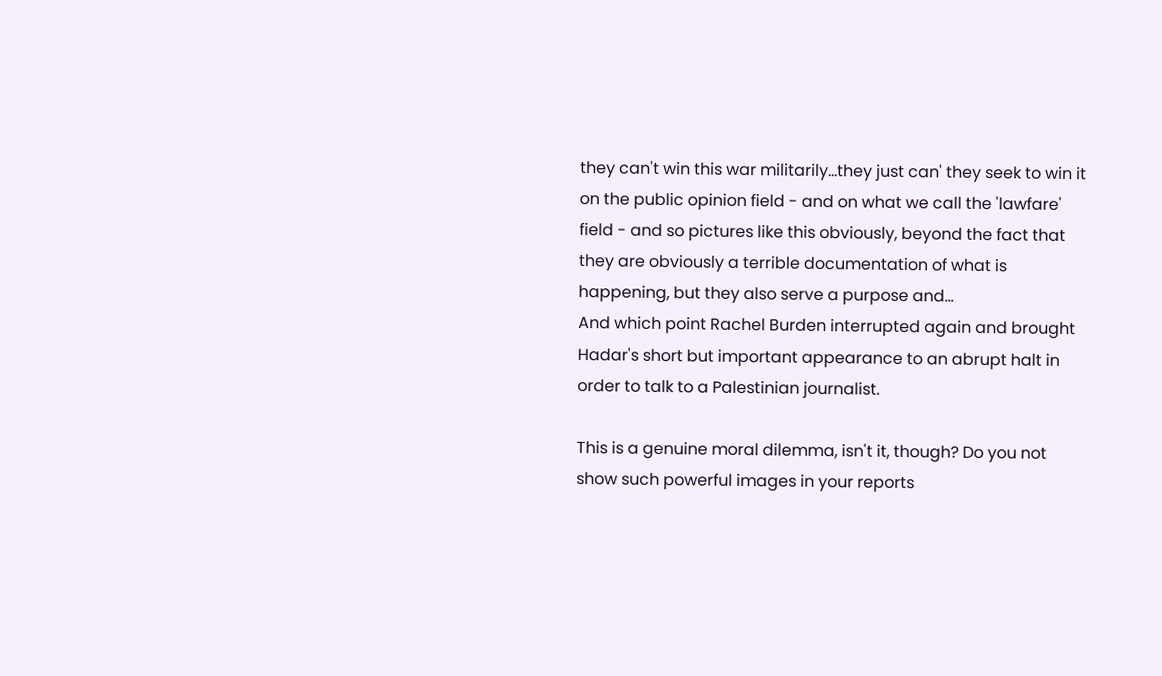they can't win this war militarily...they just can' they seek to win it on the public opinion field - and on what we call the 'lawfare' field - and so pictures like this obviously, beyond the fact that they are obviously a terrible documentation of what is happening, but they also serve a purpose and...
And which point Rachel Burden interrupted again and brought Hadar's short but important appearance to an abrupt halt in order to talk to a Palestinian journalist.

This is a genuine moral dilemma, isn't it, though? Do you not show such powerful images in your reports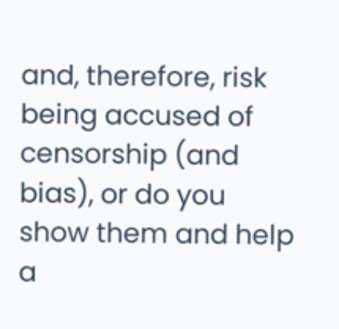and, therefore, risk being accused of censorship (and bias), or do you show them and help a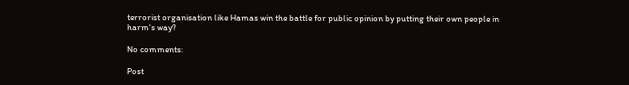terrorist organisation like Hamas win the battle for public opinion by putting their own people in harm's way?

No comments:

Post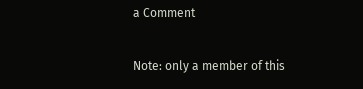a Comment

Note: only a member of this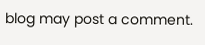blog may post a comment.